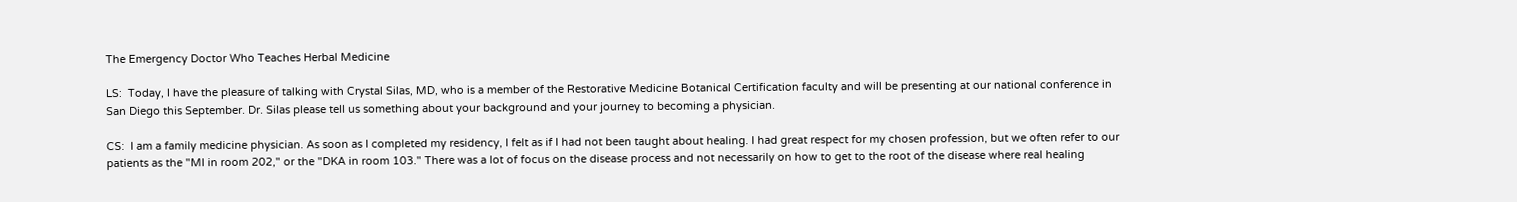The Emergency Doctor Who Teaches Herbal Medicine

LS:  Today, I have the pleasure of talking with Crystal Silas, MD, who is a member of the Restorative Medicine Botanical Certification faculty and will be presenting at our national conference in San Diego this September. Dr. Silas please tell us something about your background and your journey to becoming a physician.

CS:  I am a family medicine physician. As soon as I completed my residency, I felt as if I had not been taught about healing. I had great respect for my chosen profession, but we often refer to our patients as the "MI in room 202," or the "DKA in room 103." There was a lot of focus on the disease process and not necessarily on how to get to the root of the disease where real healing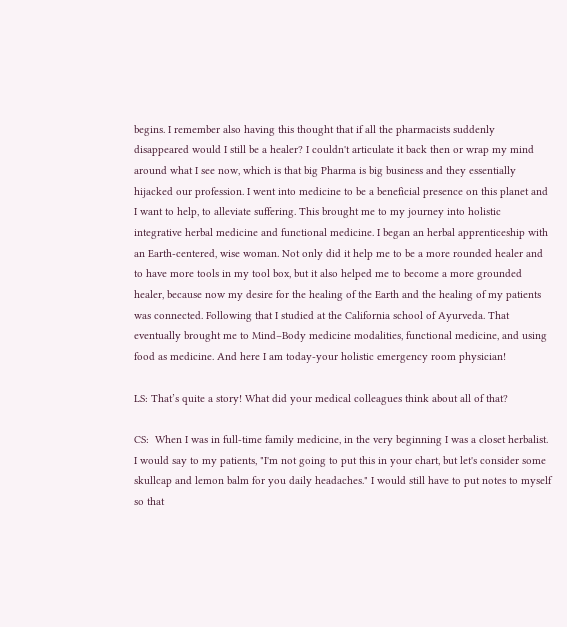begins. I remember also having this thought that if all the pharmacists suddenly disappeared would I still be a healer? I couldn't articulate it back then or wrap my mind around what I see now, which is that big Pharma is big business and they essentially hijacked our profession. I went into medicine to be a beneficial presence on this planet and I want to help, to alleviate suffering. This brought me to my journey into holistic integrative herbal medicine and functional medicine. I began an herbal apprenticeship with an Earth-centered, wise woman. Not only did it help me to be a more rounded healer and to have more tools in my tool box, but it also helped me to become a more grounded healer, because now my desire for the healing of the Earth and the healing of my patients was connected. Following that I studied at the California school of Ayurveda. That eventually brought me to Mind–Body medicine modalities, functional medicine, and using food as medicine. And here I am today-your holistic emergency room physician!

LS: That’s quite a story! What did your medical colleagues think about all of that?

CS:  When I was in full-time family medicine, in the very beginning I was a closet herbalist. I would say to my patients, "I'm not going to put this in your chart, but let's consider some skullcap and lemon balm for you daily headaches." I would still have to put notes to myself so that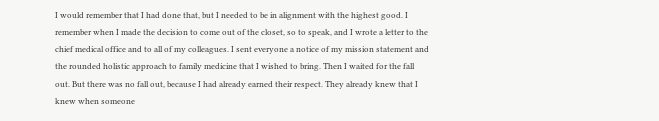I would remember that I had done that, but I needed to be in alignment with the highest good. I remember when I made the decision to come out of the closet, so to speak, and I wrote a letter to the chief medical office and to all of my colleagues. I sent everyone a notice of my mission statement and the rounded holistic approach to family medicine that I wished to bring. Then I waited for the fall out. But there was no fall out, because I had already earned their respect. They already knew that I knew when someone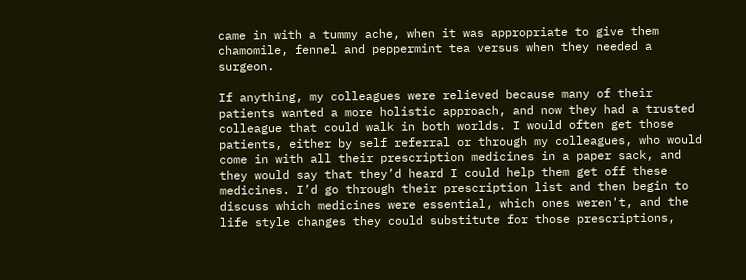came in with a tummy ache, when it was appropriate to give them chamomile, fennel and peppermint tea versus when they needed a surgeon.

If anything, my colleagues were relieved because many of their patients wanted a more holistic approach, and now they had a trusted colleague that could walk in both worlds. I would often get those patients, either by self referral or through my colleagues, who would come in with all their prescription medicines in a paper sack, and they would say that they’d heard I could help them get off these medicines. I’d go through their prescription list and then begin to discuss which medicines were essential, which ones weren't, and the life style changes they could substitute for those prescriptions,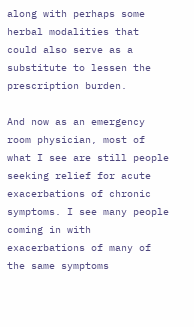along with perhaps some herbal modalities that could also serve as a substitute to lessen the prescription burden.

And now as an emergency room physician, most of what I see are still people seeking relief for acute exacerbations of chronic symptoms. I see many people coming in with exacerbations of many of the same symptoms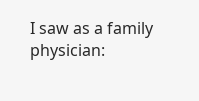I saw as a family physician: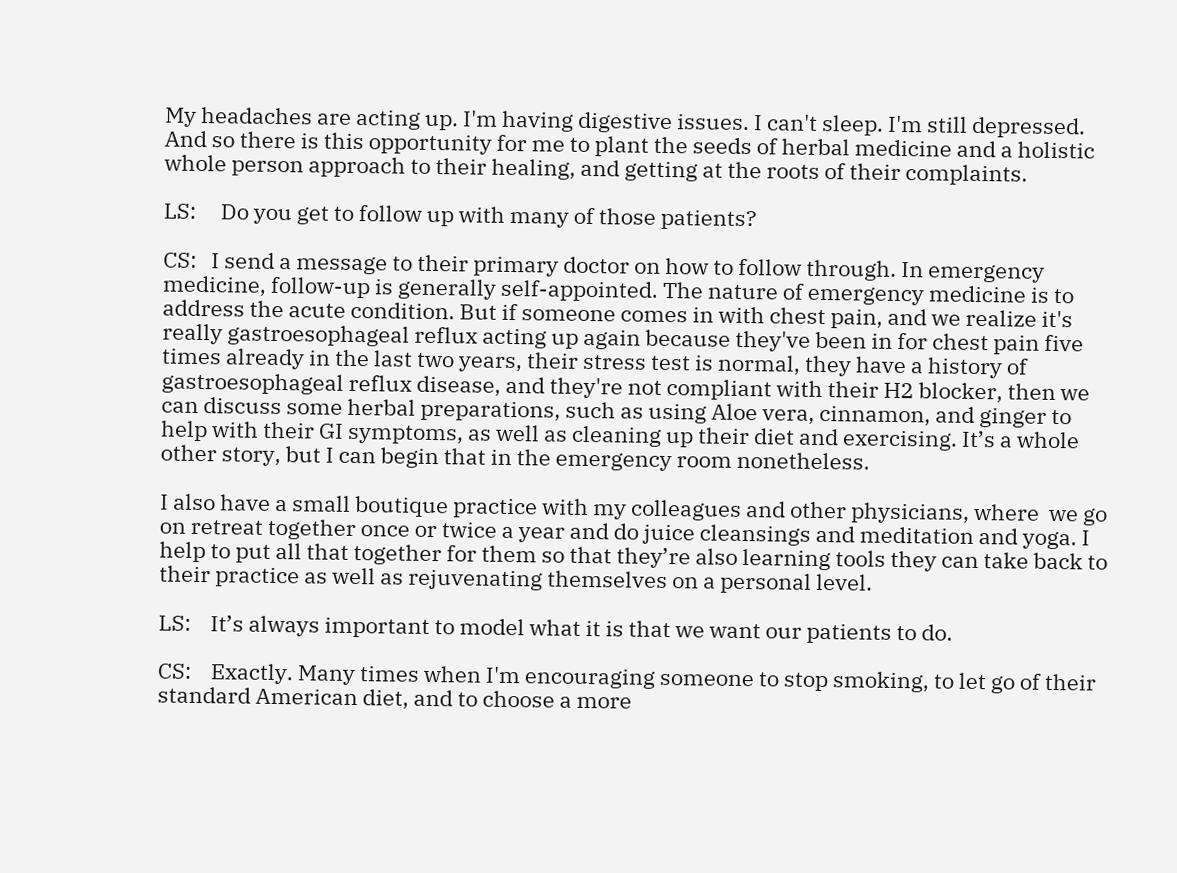My headaches are acting up. I'm having digestive issues. I can't sleep. I'm still depressed. And so there is this opportunity for me to plant the seeds of herbal medicine and a holistic whole person approach to their healing, and getting at the roots of their complaints.

LS:     Do you get to follow up with many of those patients?

CS:   I send a message to their primary doctor on how to follow through. In emergency medicine, follow-up is generally self-appointed. The nature of emergency medicine is to address the acute condition. But if someone comes in with chest pain, and we realize it's really gastroesophageal reflux acting up again because they've been in for chest pain five times already in the last two years, their stress test is normal, they have a history of gastroesophageal reflux disease, and they're not compliant with their H2 blocker, then we can discuss some herbal preparations, such as using Aloe vera, cinnamon, and ginger to help with their GI symptoms, as well as cleaning up their diet and exercising. It’s a whole other story, but I can begin that in the emergency room nonetheless.

I also have a small boutique practice with my colleagues and other physicians, where  we go on retreat together once or twice a year and do juice cleansings and meditation and yoga. I help to put all that together for them so that they’re also learning tools they can take back to their practice as well as rejuvenating themselves on a personal level.

LS:    It’s always important to model what it is that we want our patients to do.

CS:    Exactly. Many times when I'm encouraging someone to stop smoking, to let go of their standard American diet, and to choose a more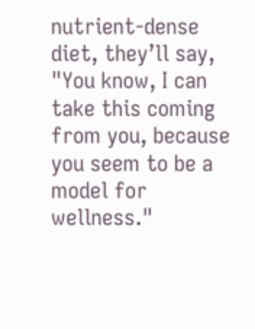nutrient-dense diet, they’ll say, "You know, I can take this coming from you, because you seem to be a model for wellness."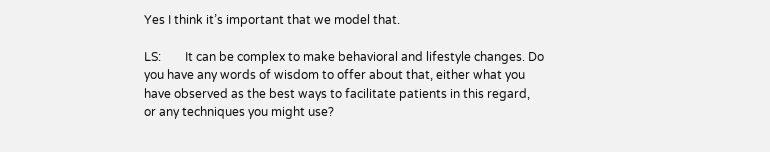Yes I think it’s important that we model that.

LS:        It can be complex to make behavioral and lifestyle changes. Do you have any words of wisdom to offer about that, either what you have observed as the best ways to facilitate patients in this regard, or any techniques you might use?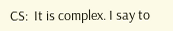CS:  It is complex. I say to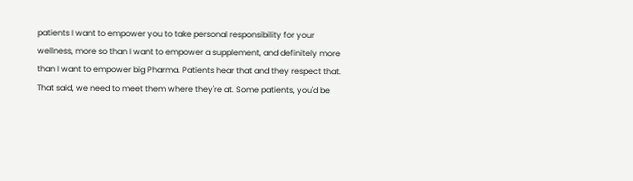patients I want to empower you to take personal responsibility for your wellness, more so than I want to empower a supplement, and definitely more than I want to empower big Pharma. Patients hear that and they respect that. That said, we need to meet them where they're at. Some patients, you'd be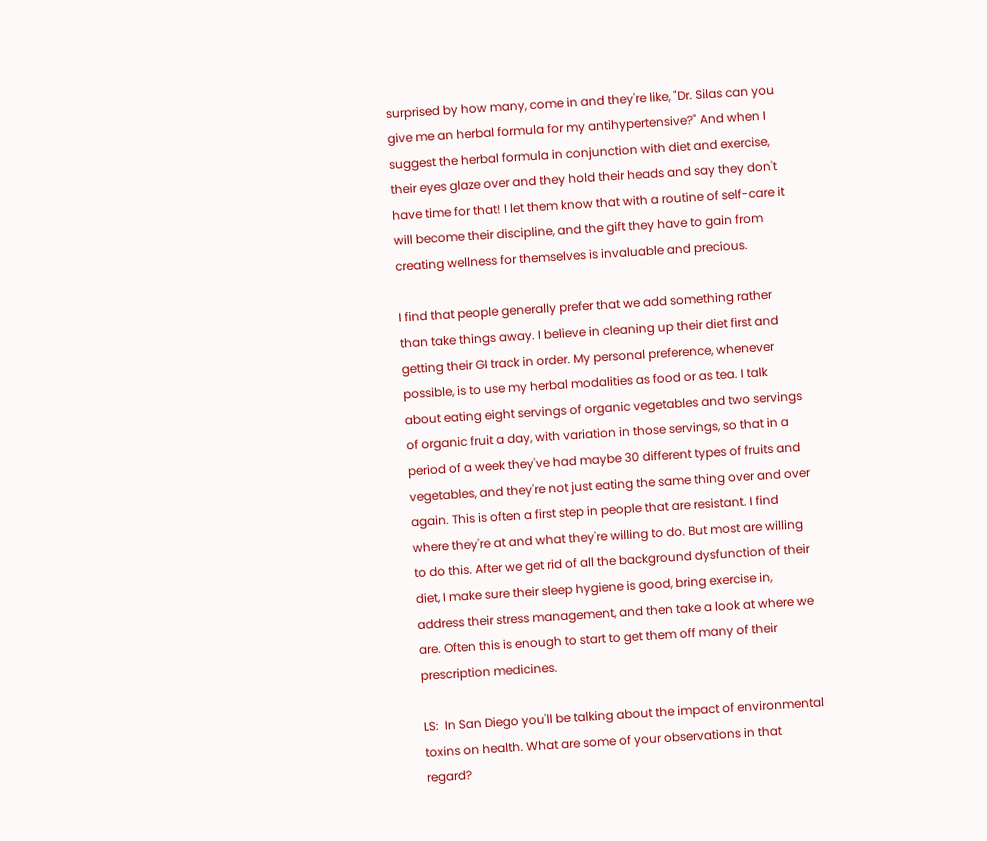surprised by how many, come in and they're like, "Dr. Silas can you give me an herbal formula for my antihypertensive?" And when I suggest the herbal formula in conjunction with diet and exercise, their eyes glaze over and they hold their heads and say they don't have time for that! I let them know that with a routine of self-care it will become their discipline, and the gift they have to gain from creating wellness for themselves is invaluable and precious.

I find that people generally prefer that we add something rather than take things away. I believe in cleaning up their diet first and getting their GI track in order. My personal preference, whenever possible, is to use my herbal modalities as food or as tea. I talk about eating eight servings of organic vegetables and two servings of organic fruit a day, with variation in those servings, so that in a period of a week they've had maybe 30 different types of fruits and vegetables, and they're not just eating the same thing over and over again. This is often a first step in people that are resistant. I find where they're at and what they're willing to do. But most are willing to do this. After we get rid of all the background dysfunction of their diet, I make sure their sleep hygiene is good, bring exercise in, address their stress management, and then take a look at where we are. Often this is enough to start to get them off many of their prescription medicines.

LS:  In San Diego you'll be talking about the impact of environmental toxins on health. What are some of your observations in that regard?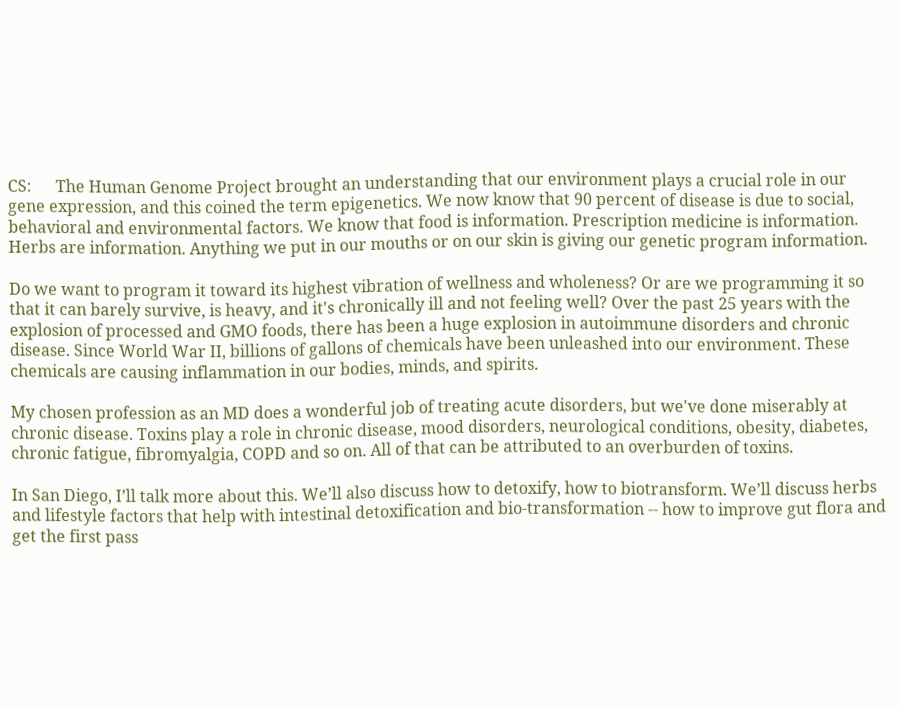CS:      The Human Genome Project brought an understanding that our environment plays a crucial role in our gene expression, and this coined the term epigenetics. We now know that 90 percent of disease is due to social, behavioral and environmental factors. We know that food is information. Prescription medicine is information. Herbs are information. Anything we put in our mouths or on our skin is giving our genetic program information.

Do we want to program it toward its highest vibration of wellness and wholeness? Or are we programming it so that it can barely survive, is heavy, and it's chronically ill and not feeling well? Over the past 25 years with the explosion of processed and GMO foods, there has been a huge explosion in autoimmune disorders and chronic disease. Since World War II, billions of gallons of chemicals have been unleashed into our environment. These chemicals are causing inflammation in our bodies, minds, and spirits.

My chosen profession as an MD does a wonderful job of treating acute disorders, but we've done miserably at chronic disease. Toxins play a role in chronic disease, mood disorders, neurological conditions, obesity, diabetes, chronic fatigue, fibromyalgia, COPD and so on. All of that can be attributed to an overburden of toxins.

In San Diego, I’ll talk more about this. We’ll also discuss how to detoxify, how to biotransform. We’ll discuss herbs and lifestyle factors that help with intestinal detoxification and bio-transformation -- how to improve gut flora and get the first pass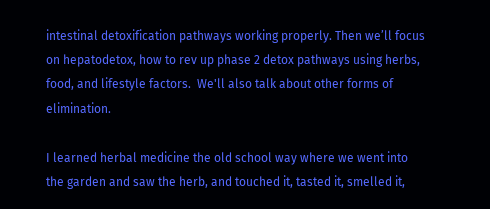intestinal detoxification pathways working properly. Then we’ll focus on hepatodetox, how to rev up phase 2 detox pathways using herbs, food, and lifestyle factors.  We'll also talk about other forms of elimination.

I learned herbal medicine the old school way where we went into the garden and saw the herb, and touched it, tasted it, smelled it,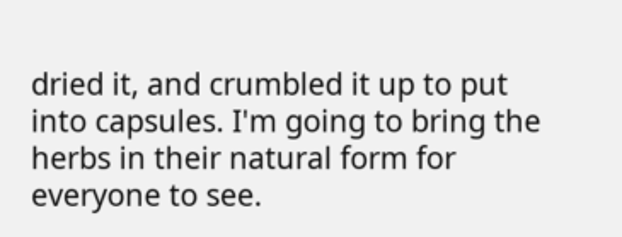dried it, and crumbled it up to put into capsules. I'm going to bring the herbs in their natural form for everyone to see.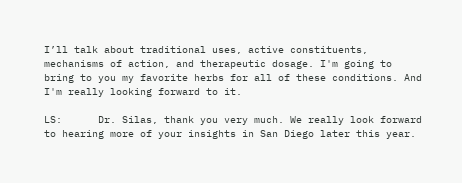I’ll talk about traditional uses, active constituents, mechanisms of action, and therapeutic dosage. I'm going to bring to you my favorite herbs for all of these conditions. And I'm really looking forward to it.

LS:      Dr. Silas, thank you very much. We really look forward to hearing more of your insights in San Diego later this year.